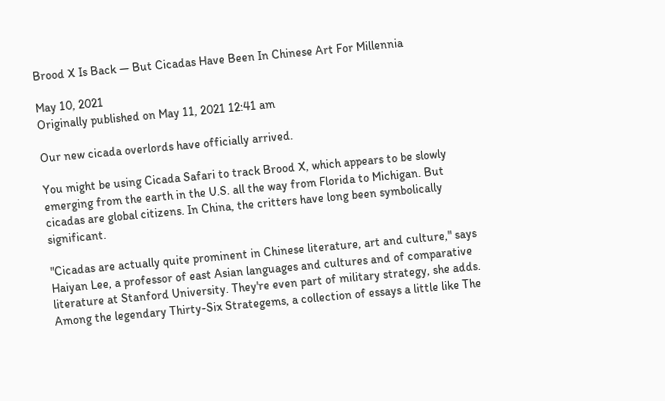Brood X Is Back — But Cicadas Have Been In Chinese Art For Millennia

May 10, 2021
Originally published on May 11, 2021 12:41 am

Our new cicada overlords have officially arrived.

You might be using Cicada Safari to track Brood X, which appears to be slowly emerging from the earth in the U.S. all the way from Florida to Michigan. But cicadas are global citizens. In China, the critters have long been symbolically significant.

"Cicadas are actually quite prominent in Chinese literature, art and culture," says Haiyan Lee, a professor of east Asian languages and cultures and of comparative literature at Stanford University. They're even part of military strategy, she adds. Among the legendary Thirty-Six Strategems, a collection of essays a little like The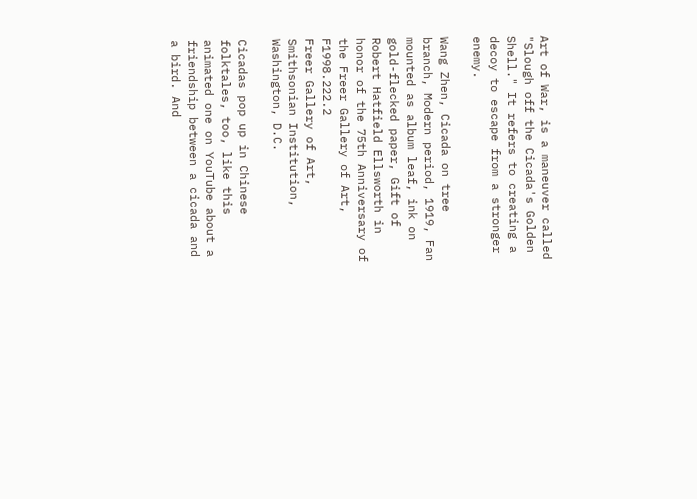Art of War, is a maneuver called "Slough off the Cicada's Golden Shell." It refers to creating a decoy to escape from a stronger enemy.

Wang Zhen, Cicada on tree branch, Modern period, 1919, Fan mounted as album leaf, ink on gold-flecked paper, Gift of Robert Hatfield Ellsworth in honor of the 75th Anniversary of the Freer Gallery of Art, F1998.222.2
Freer Gallery of Art, Smithsonian Institution, Washington, D.C.

Cicadas pop up in Chinese folktales, too, like this animated one on YouTube about a friendship between a cicada and a bird. And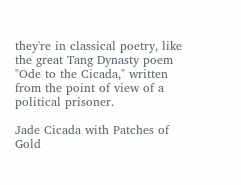they're in classical poetry, like the great Tang Dynasty poem "Ode to the Cicada," written from the point of view of a political prisoner.

Jade Cicada with Patches of Gold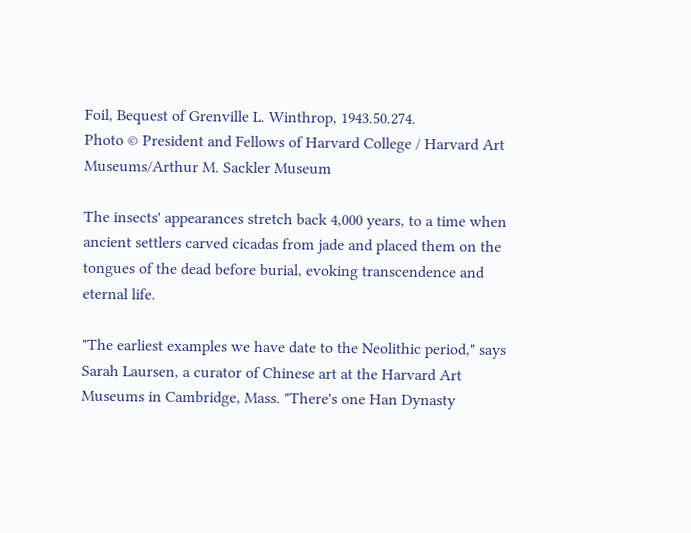Foil, Bequest of Grenville L. Winthrop, 1943.50.274.
Photo © President and Fellows of Harvard College / Harvard Art Museums/Arthur M. Sackler Museum

The insects' appearances stretch back 4,000 years, to a time when ancient settlers carved cicadas from jade and placed them on the tongues of the dead before burial, evoking transcendence and eternal life.

"The earliest examples we have date to the Neolithic period," says Sarah Laursen, a curator of Chinese art at the Harvard Art Museums in Cambridge, Mass. "There's one Han Dynasty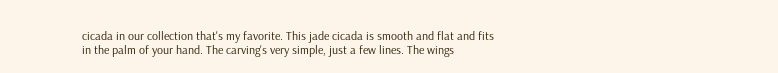cicada in our collection that's my favorite. This jade cicada is smooth and flat and fits in the palm of your hand. The carving's very simple, just a few lines. The wings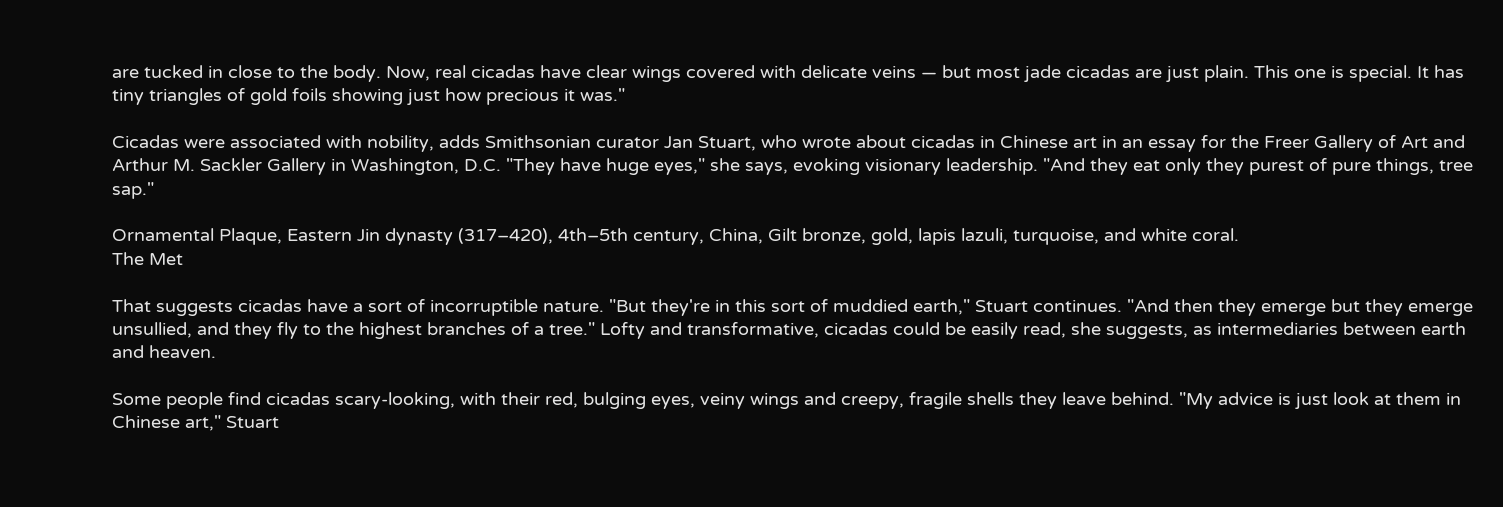are tucked in close to the body. Now, real cicadas have clear wings covered with delicate veins — but most jade cicadas are just plain. This one is special. It has tiny triangles of gold foils showing just how precious it was."

Cicadas were associated with nobility, adds Smithsonian curator Jan Stuart, who wrote about cicadas in Chinese art in an essay for the Freer Gallery of Art and Arthur M. Sackler Gallery in Washington, D.C. "They have huge eyes," she says, evoking visionary leadership. "And they eat only they purest of pure things, tree sap."

Ornamental Plaque, Eastern Jin dynasty (317–420), 4th–5th century, China, Gilt bronze, gold, lapis lazuli, turquoise, and white coral.
The Met

That suggests cicadas have a sort of incorruptible nature. "But they're in this sort of muddied earth," Stuart continues. "And then they emerge but they emerge unsullied, and they fly to the highest branches of a tree." Lofty and transformative, cicadas could be easily read, she suggests, as intermediaries between earth and heaven.

Some people find cicadas scary-looking, with their red, bulging eyes, veiny wings and creepy, fragile shells they leave behind. "My advice is just look at them in Chinese art," Stuart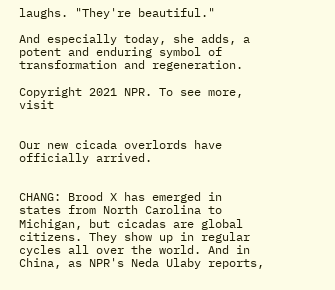laughs. "They're beautiful."

And especially today, she adds, a potent and enduring symbol of transformation and regeneration.

Copyright 2021 NPR. To see more, visit


Our new cicada overlords have officially arrived.


CHANG: Brood X has emerged in states from North Carolina to Michigan, but cicadas are global citizens. They show up in regular cycles all over the world. And in China, as NPR's Neda Ulaby reports,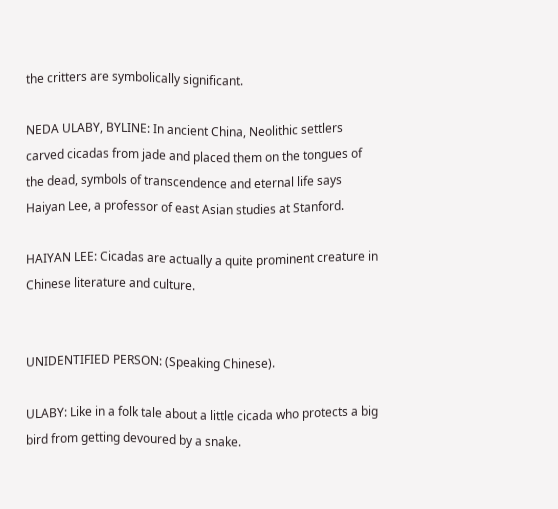the critters are symbolically significant.

NEDA ULABY, BYLINE: In ancient China, Neolithic settlers carved cicadas from jade and placed them on the tongues of the dead, symbols of transcendence and eternal life says Haiyan Lee, a professor of east Asian studies at Stanford.

HAIYAN LEE: Cicadas are actually a quite prominent creature in Chinese literature and culture.


UNIDENTIFIED PERSON: (Speaking Chinese).

ULABY: Like in a folk tale about a little cicada who protects a big bird from getting devoured by a snake.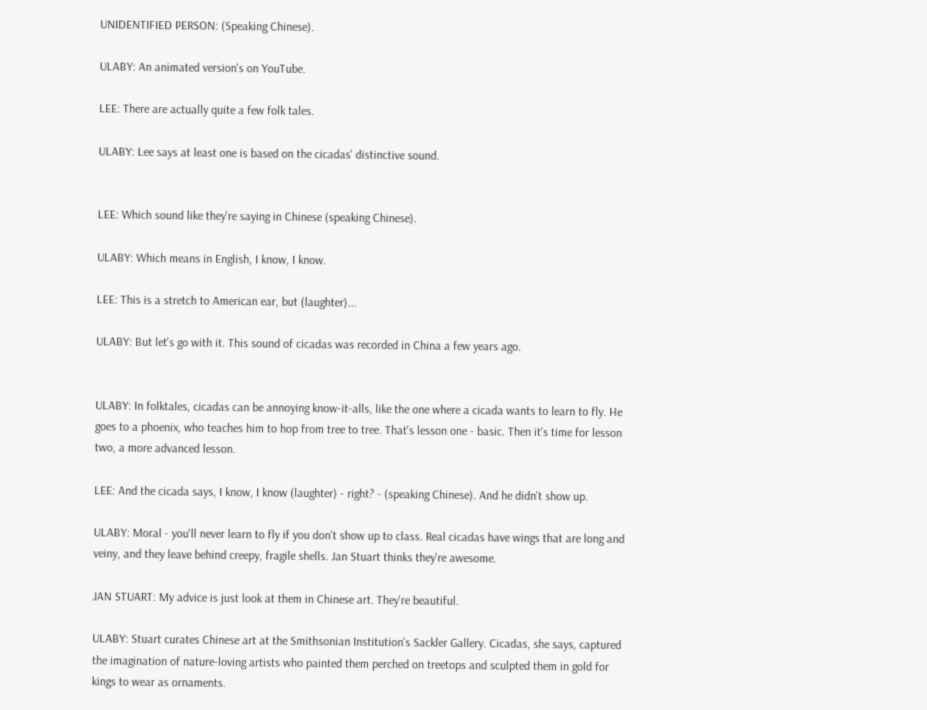UNIDENTIFIED PERSON: (Speaking Chinese).

ULABY: An animated version's on YouTube.

LEE: There are actually quite a few folk tales.

ULABY: Lee says at least one is based on the cicadas' distinctive sound.


LEE: Which sound like they're saying in Chinese (speaking Chinese).

ULABY: Which means in English, I know, I know.

LEE: This is a stretch to American ear, but (laughter)...

ULABY: But let's go with it. This sound of cicadas was recorded in China a few years ago.


ULABY: In folktales, cicadas can be annoying know-it-alls, like the one where a cicada wants to learn to fly. He goes to a phoenix, who teaches him to hop from tree to tree. That's lesson one - basic. Then it's time for lesson two, a more advanced lesson.

LEE: And the cicada says, I know, I know (laughter) - right? - (speaking Chinese). And he didn't show up.

ULABY: Moral - you'll never learn to fly if you don't show up to class. Real cicadas have wings that are long and veiny, and they leave behind creepy, fragile shells. Jan Stuart thinks they're awesome.

JAN STUART: My advice is just look at them in Chinese art. They're beautiful.

ULABY: Stuart curates Chinese art at the Smithsonian Institution's Sackler Gallery. Cicadas, she says, captured the imagination of nature-loving artists who painted them perched on treetops and sculpted them in gold for kings to wear as ornaments.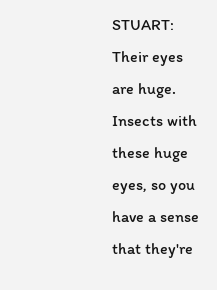STUART: Their eyes are huge. Insects with these huge eyes, so you have a sense that they're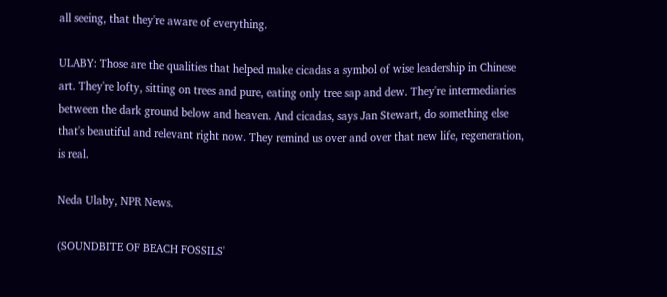all seeing, that they're aware of everything.

ULABY: Those are the qualities that helped make cicadas a symbol of wise leadership in Chinese art. They're lofty, sitting on trees and pure, eating only tree sap and dew. They're intermediaries between the dark ground below and heaven. And cicadas, says Jan Stewart, do something else that's beautiful and relevant right now. They remind us over and over that new life, regeneration, is real.

Neda Ulaby, NPR News.

(SOUNDBITE OF BEACH FOSSILS'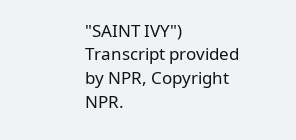"SAINT IVY") Transcript provided by NPR, Copyright NPR.